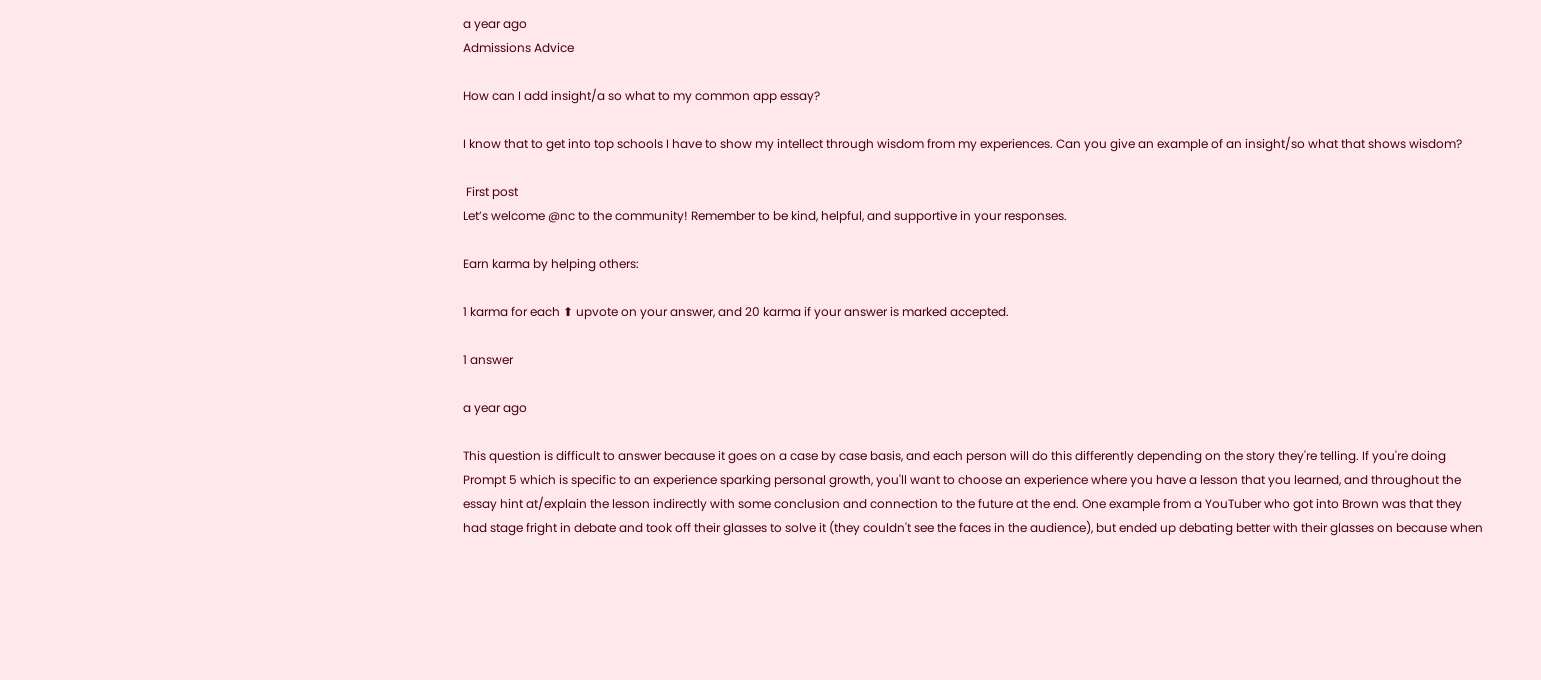a year ago
Admissions Advice

How can I add insight/a so what to my common app essay?

I know that to get into top schools I have to show my intellect through wisdom from my experiences. Can you give an example of an insight/so what that shows wisdom?

 First post
Let’s welcome @nc to the community! Remember to be kind, helpful, and supportive in your responses.

Earn karma by helping others:

1 karma for each ⬆ upvote on your answer, and 20 karma if your answer is marked accepted.

1 answer

a year ago

This question is difficult to answer because it goes on a case by case basis, and each person will do this differently depending on the story they're telling. If you're doing Prompt 5 which is specific to an experience sparking personal growth, you'll want to choose an experience where you have a lesson that you learned, and throughout the essay hint at/explain the lesson indirectly with some conclusion and connection to the future at the end. One example from a YouTuber who got into Brown was that they had stage fright in debate and took off their glasses to solve it (they couldn't see the faces in the audience), but ended up debating better with their glasses on because when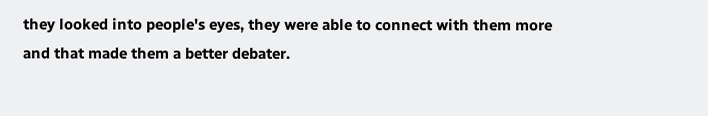they looked into people's eyes, they were able to connect with them more and that made them a better debater.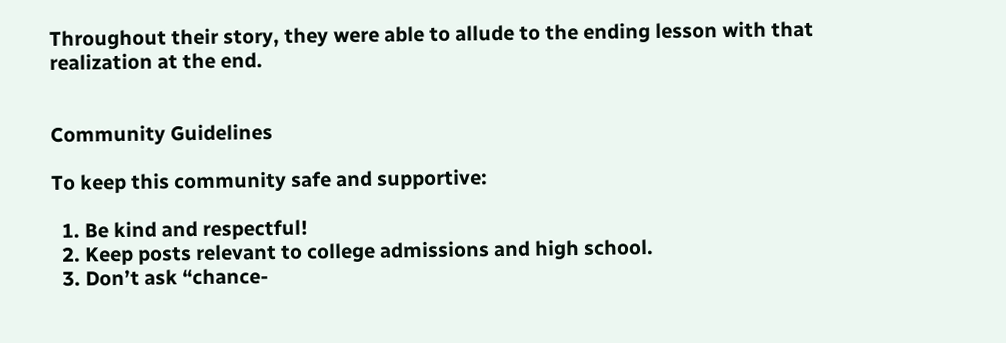Throughout their story, they were able to allude to the ending lesson with that realization at the end.


Community Guidelines

To keep this community safe and supportive:

  1. Be kind and respectful!
  2. Keep posts relevant to college admissions and high school.
  3. Don’t ask “chance-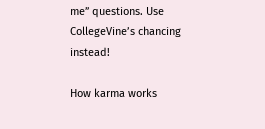me” questions. Use CollegeVine’s chancing instead!

How karma works